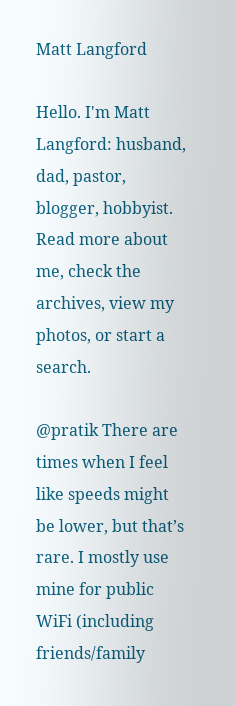Matt Langford

Hello. I'm Matt Langford: husband, dad, pastor, blogger, hobbyist. Read more about me, check the archives, view my photos, or start a search.

@pratik There are times when I feel like speeds might be lower, but that’s rare. I mostly use mine for public WiFi (including friends/family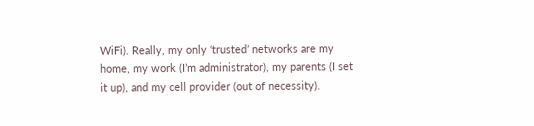WiFi). Really, my only ‘trusted’ networks are my home, my work (I’m administrator), my parents (I set it up), and my cell provider (out of necessity).